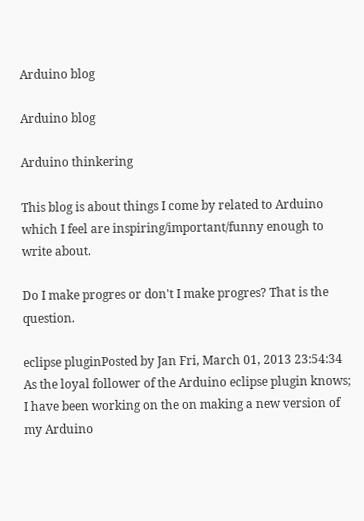Arduino blog

Arduino blog

Arduino thinkering

This blog is about things I come by related to Arduino which I feel are inspiring/important/funny enough to write about.

Do I make progres or don't I make progres? That is the question.

eclipse pluginPosted by Jan Fri, March 01, 2013 23:54:34
As the loyal follower of the Arduino eclipse plugin knows; I have been working on the on making a new version of my Arduino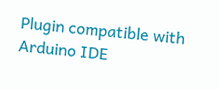Plugin compatible with Arduino IDE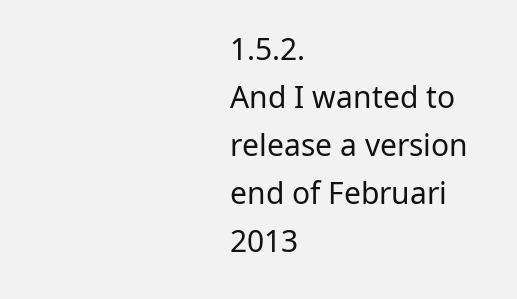1.5.2.
And I wanted to release a version end of Februari 2013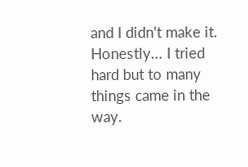and I didn't make it.
Honestly... I tried hard but to many things came in the way.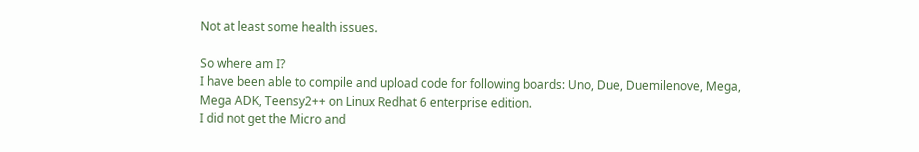Not at least some health issues.

So where am I?
I have been able to compile and upload code for following boards: Uno, Due, Duemilenove, Mega, Mega ADK, Teensy2++ on Linux Redhat 6 enterprise edition.
I did not get the Micro and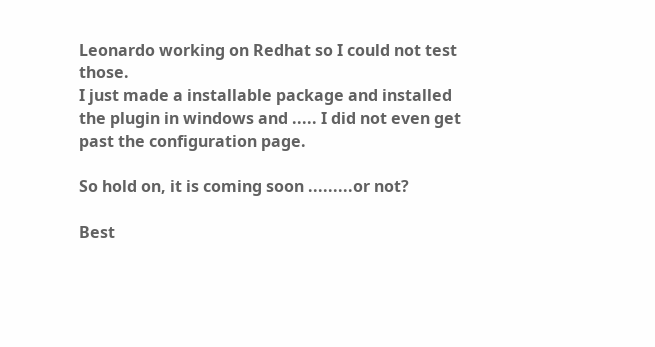Leonardo working on Redhat so I could not test those.
I just made a installable package and installed the plugin in windows and ..... I did not even get past the configuration page.

So hold on, it is coming soon .........or not?

Best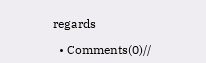regards

  • Comments(0)//